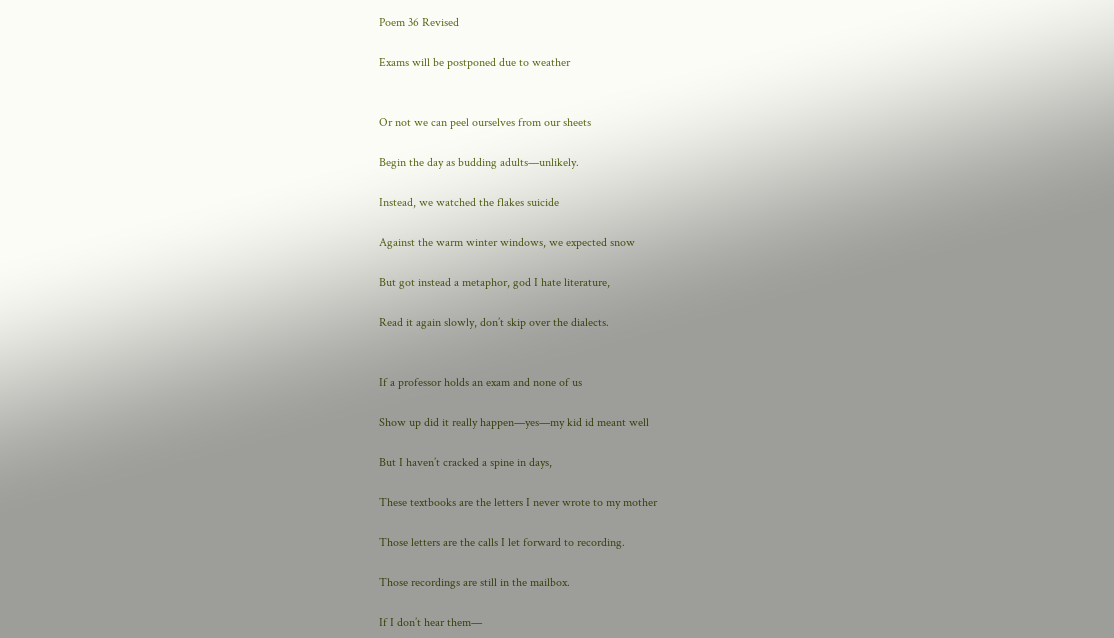Poem 36 Revised

Exams will be postponed due to weather


Or not we can peel ourselves from our sheets

Begin the day as budding adults—unlikely.

Instead, we watched the flakes suicide

Against the warm winter windows, we expected snow

But got instead a metaphor, god I hate literature,

Read it again slowly, don’t skip over the dialects.


If a professor holds an exam and none of us

Show up did it really happen—yes—my kid id meant well

But I haven’t cracked a spine in days,

These textbooks are the letters I never wrote to my mother

Those letters are the calls I let forward to recording.

Those recordings are still in the mailbox.

If I don’t hear them—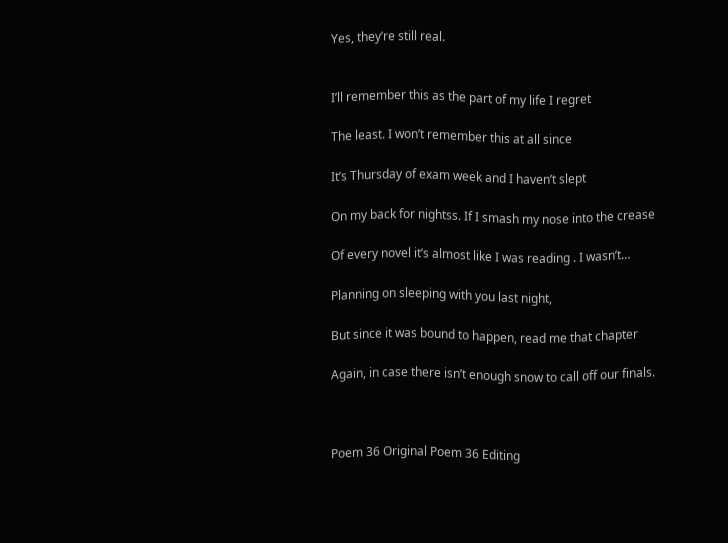Yes, they’re still real.


I’ll remember this as the part of my life I regret

The least. I won’t remember this at all since

It’s Thursday of exam week and I haven’t slept

On my back for nightss. If I smash my nose into the crease

Of every novel it’s almost like I was reading . I wasn’t…

Planning on sleeping with you last night,

But since it was bound to happen, read me that chapter

Again, in case there isn’t enough snow to call off our finals.



Poem 36 Original Poem 36 Editing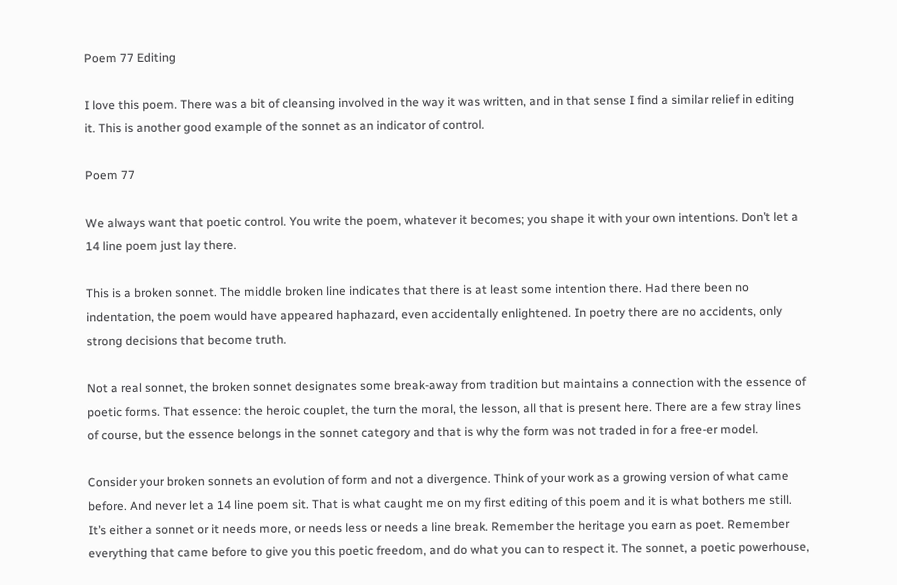Poem 77 Editing

I love this poem. There was a bit of cleansing involved in the way it was written, and in that sense I find a similar relief in editing it. This is another good example of the sonnet as an indicator of control.

Poem 77

We always want that poetic control. You write the poem, whatever it becomes; you shape it with your own intentions. Don’t let a 14 line poem just lay there.

This is a broken sonnet. The middle broken line indicates that there is at least some intention there. Had there been no indentation, the poem would have appeared haphazard, even accidentally enlightened. In poetry there are no accidents, only strong decisions that become truth.

Not a real sonnet, the broken sonnet designates some break-away from tradition but maintains a connection with the essence of poetic forms. That essence: the heroic couplet, the turn the moral, the lesson, all that is present here. There are a few stray lines of course, but the essence belongs in the sonnet category and that is why the form was not traded in for a free-er model.

Consider your broken sonnets an evolution of form and not a divergence. Think of your work as a growing version of what came before. And never let a 14 line poem sit. That is what caught me on my first editing of this poem and it is what bothers me still. It’s either a sonnet or it needs more, or needs less or needs a line break. Remember the heritage you earn as poet. Remember everything that came before to give you this poetic freedom, and do what you can to respect it. The sonnet, a poetic powerhouse,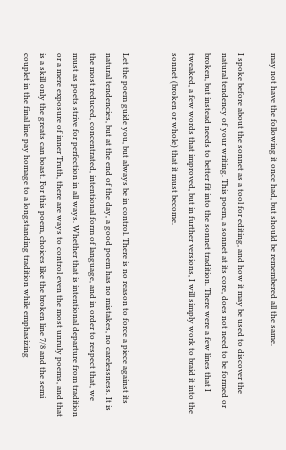may not have the following it once had, but should be remembered all the same.

I spoke before about the sonnet as a tool for editing, and how it may be used to discover the natural tendency of your writing. This poem, a sonnet at its core, does not need to be formed or broken, but instead needs to better fit into the sonnet tradition. There were a few lines that I tweaked, a few words that improved, but in further versions, I will simply work to braid it into the sonnet (broken or whole) that it must become.


Let the poem guide you, but always be in control. There is no reason to force a piece against its natural tendencies, but at the end of the day, a good poem has no mistakes, no carelessness. It is the most reduced, concentrated, intentional form of language, and in order to respect that, we must as poets strive for perfection in all ways. Whether that is intentional departure from tradition or a mere exposure of inner Truth, there are ways to control even the most unruly poems, and that is a skill only the greats can boast. For this poem, choices like the broken line 7/8 and the semi couplet in the final line pay homage to a longstanding tradition while emphasizing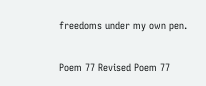freedoms under my own pen.


Poem 77 Revised Poem 77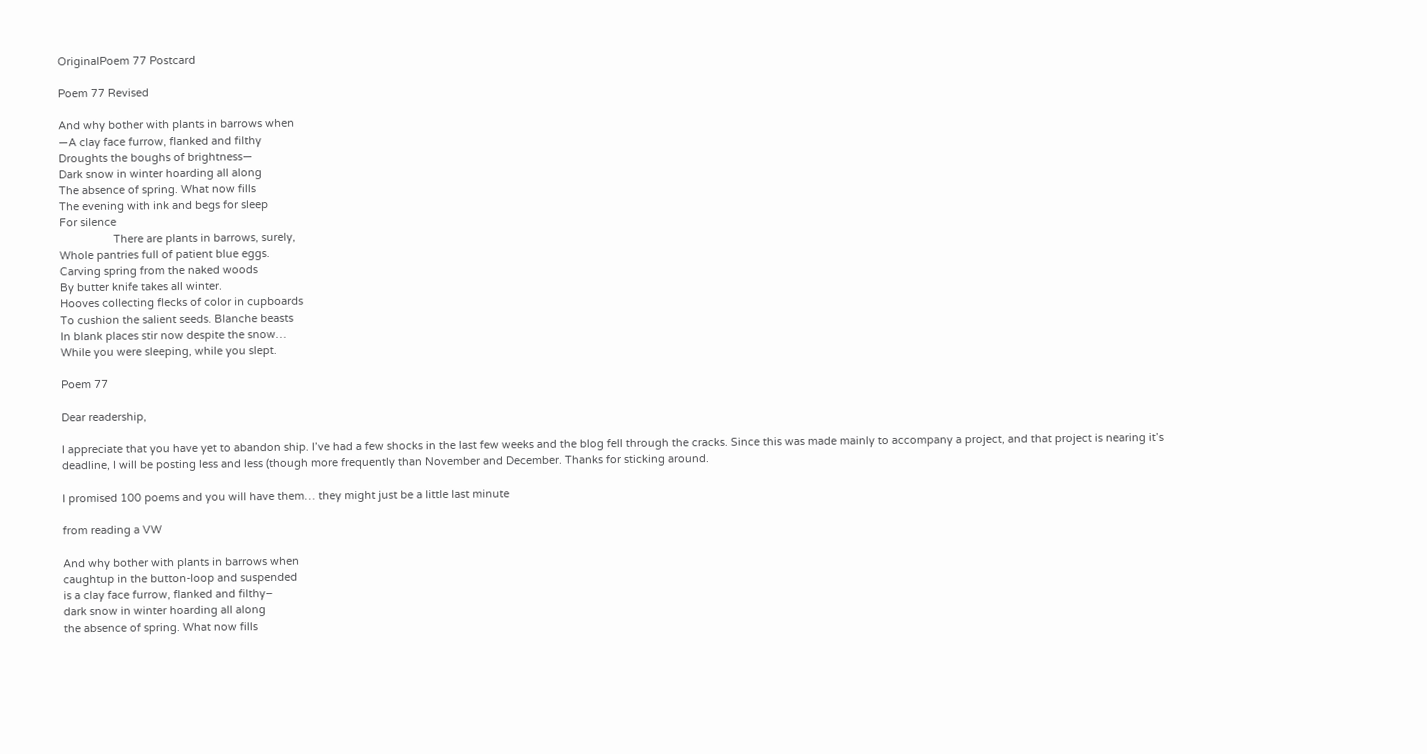OriginalPoem 77 Postcard

Poem 77 Revised

And why bother with plants in barrows when
—A clay face furrow, flanked and filthy
Droughts the boughs of brightness—
Dark snow in winter hoarding all along
The absence of spring. What now fills
The evening with ink and begs for sleep
For silence
                  There are plants in barrows, surely,
Whole pantries full of patient blue eggs.
Carving spring from the naked woods
By butter knife takes all winter.
Hooves collecting flecks of color in cupboards
To cushion the salient seeds. Blanche beasts
In blank places stir now despite the snow…
While you were sleeping, while you slept.

Poem 77

Dear readership,

I appreciate that you have yet to abandon ship. I’ve had a few shocks in the last few weeks and the blog fell through the cracks. Since this was made mainly to accompany a project, and that project is nearing it’s deadline, I will be posting less and less (though more frequently than November and December. Thanks for sticking around.

I promised 100 poems and you will have them… they might just be a little last minute

from reading a VW

And why bother with plants in barrows when
caughtup in the button-loop and suspended
is a clay face furrow, flanked and filthy–
dark snow in winter hoarding all along
the absence of spring. What now fills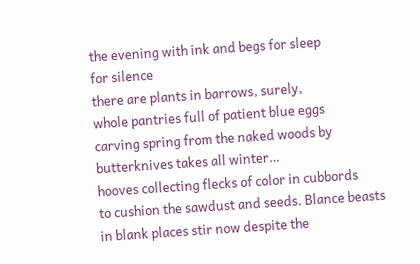the evening with ink and begs for sleep
for silence
there are plants in barrows, surely,
whole pantries full of patient blue eggs
carving spring from the naked woods by
butterknives takes all winter…
hooves collecting flecks of color in cubbords
to cushion the sawdust and seeds. Blance beasts
in blank places stir now despite the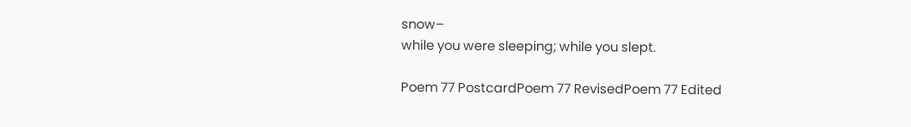snow–
while you were sleeping; while you slept.

Poem 77 PostcardPoem 77 RevisedPoem 77 Edited